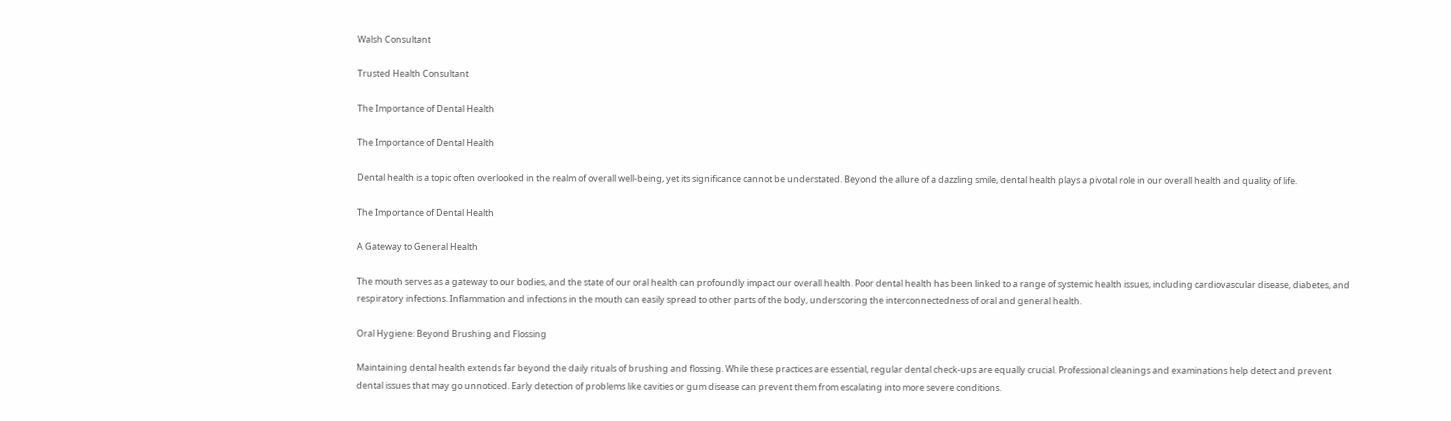Walsh Consultant

Trusted Health Consultant

The Importance of Dental Health

The Importance of Dental Health

Dental health is a topic often overlooked in the realm of overall well-being, yet its significance cannot be understated. Beyond the allure of a dazzling smile, dental health plays a pivotal role in our overall health and quality of life.

The Importance of Dental Health

A Gateway to General Health

The mouth serves as a gateway to our bodies, and the state of our oral health can profoundly impact our overall health. Poor dental health has been linked to a range of systemic health issues, including cardiovascular disease, diabetes, and respiratory infections. Inflammation and infections in the mouth can easily spread to other parts of the body, underscoring the interconnectedness of oral and general health.

Oral Hygiene: Beyond Brushing and Flossing

Maintaining dental health extends far beyond the daily rituals of brushing and flossing. While these practices are essential, regular dental check-ups are equally crucial. Professional cleanings and examinations help detect and prevent dental issues that may go unnoticed. Early detection of problems like cavities or gum disease can prevent them from escalating into more severe conditions.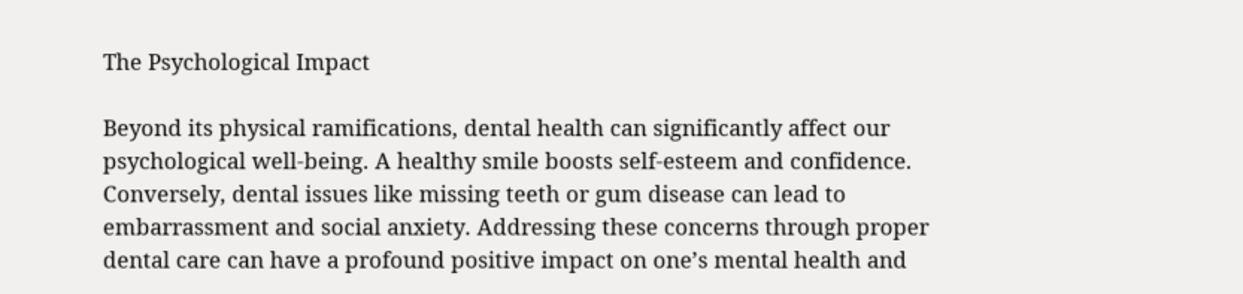The Psychological Impact

Beyond its physical ramifications, dental health can significantly affect our psychological well-being. A healthy smile boosts self-esteem and confidence. Conversely, dental issues like missing teeth or gum disease can lead to embarrassment and social anxiety. Addressing these concerns through proper dental care can have a profound positive impact on one’s mental health and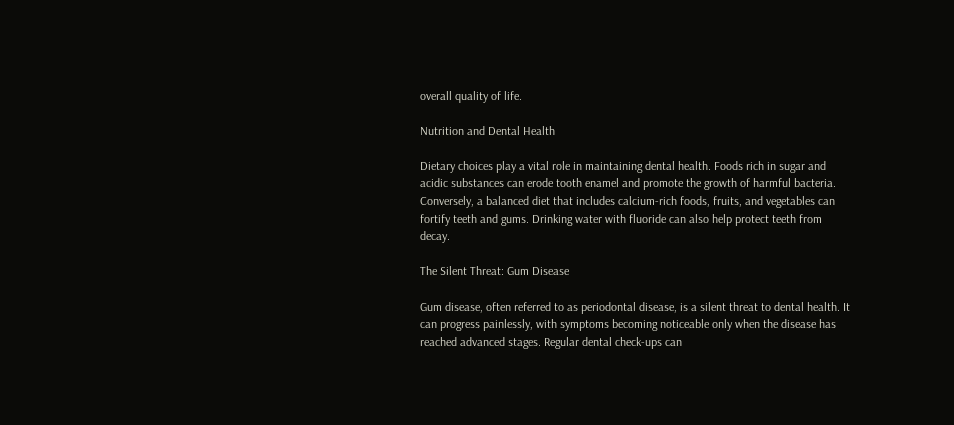overall quality of life.

Nutrition and Dental Health

Dietary choices play a vital role in maintaining dental health. Foods rich in sugar and acidic substances can erode tooth enamel and promote the growth of harmful bacteria. Conversely, a balanced diet that includes calcium-rich foods, fruits, and vegetables can fortify teeth and gums. Drinking water with fluoride can also help protect teeth from decay.

The Silent Threat: Gum Disease

Gum disease, often referred to as periodontal disease, is a silent threat to dental health. It can progress painlessly, with symptoms becoming noticeable only when the disease has reached advanced stages. Regular dental check-ups can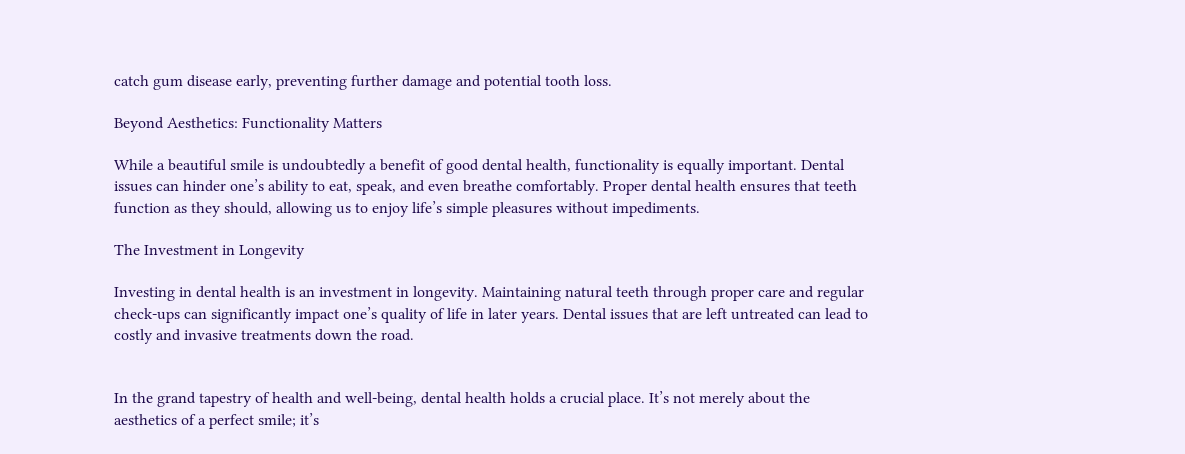catch gum disease early, preventing further damage and potential tooth loss.

Beyond Aesthetics: Functionality Matters

While a beautiful smile is undoubtedly a benefit of good dental health, functionality is equally important. Dental issues can hinder one’s ability to eat, speak, and even breathe comfortably. Proper dental health ensures that teeth function as they should, allowing us to enjoy life’s simple pleasures without impediments.

The Investment in Longevity

Investing in dental health is an investment in longevity. Maintaining natural teeth through proper care and regular check-ups can significantly impact one’s quality of life in later years. Dental issues that are left untreated can lead to costly and invasive treatments down the road.


In the grand tapestry of health and well-being, dental health holds a crucial place. It’s not merely about the aesthetics of a perfect smile; it’s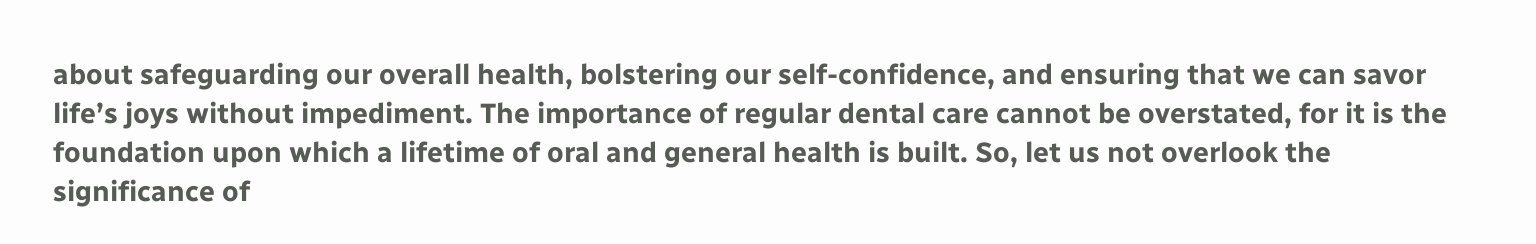about safeguarding our overall health, bolstering our self-confidence, and ensuring that we can savor life’s joys without impediment. The importance of regular dental care cannot be overstated, for it is the foundation upon which a lifetime of oral and general health is built. So, let us not overlook the significance of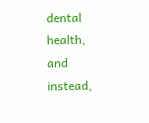dental health, and instead,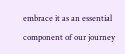embrace it as an essential component of our journey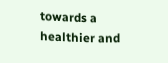towards a healthier and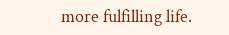more fulfilling life.